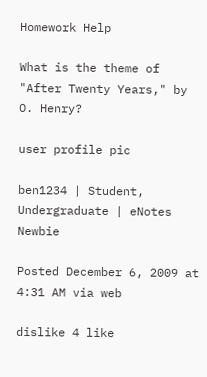Homework Help

What is the theme of "After Twenty Years," by O. Henry?

user profile pic

ben1234 | Student, Undergraduate | eNotes Newbie

Posted December 6, 2009 at 4:31 AM via web

dislike 4 like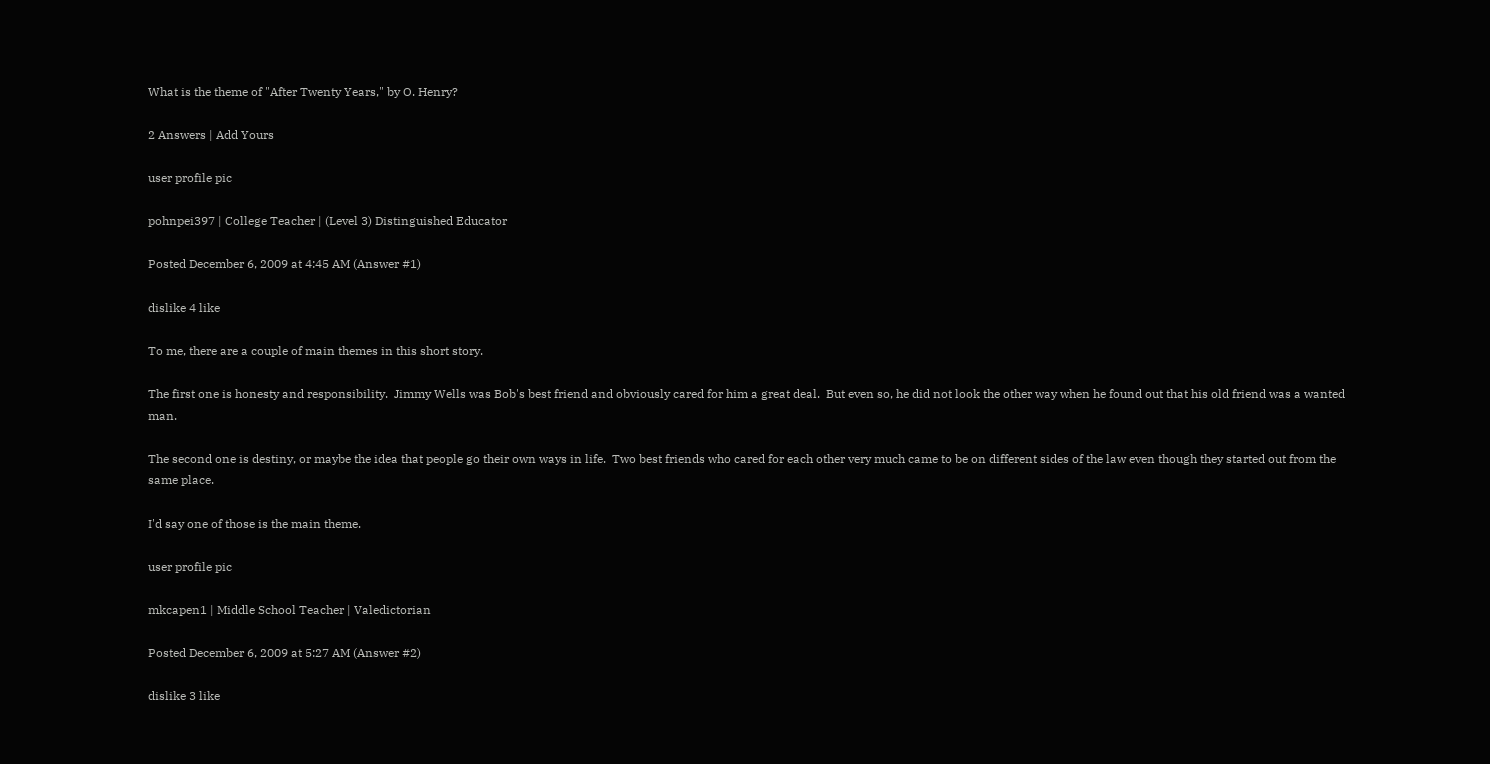What is the theme of "After Twenty Years," by O. Henry?

2 Answers | Add Yours

user profile pic

pohnpei397 | College Teacher | (Level 3) Distinguished Educator

Posted December 6, 2009 at 4:45 AM (Answer #1)

dislike 4 like

To me, there are a couple of main themes in this short story.

The first one is honesty and responsibility.  Jimmy Wells was Bob's best friend and obviously cared for him a great deal.  But even so, he did not look the other way when he found out that his old friend was a wanted man.

The second one is destiny, or maybe the idea that people go their own ways in life.  Two best friends who cared for each other very much came to be on different sides of the law even though they started out from the same place.

I'd say one of those is the main theme.

user profile pic

mkcapen1 | Middle School Teacher | Valedictorian

Posted December 6, 2009 at 5:27 AM (Answer #2)

dislike 3 like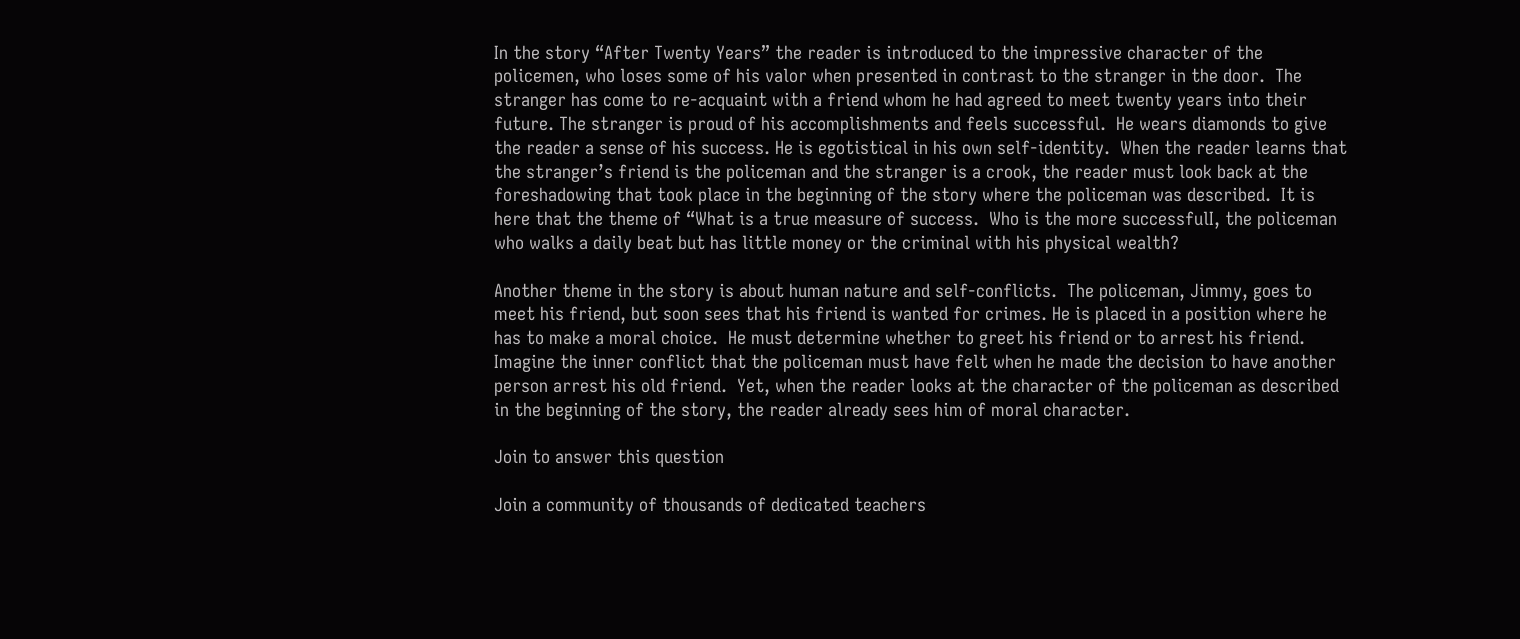In the story “After Twenty Years” the reader is introduced to the impressive character of the policemen, who loses some of his valor when presented in contrast to the stranger in the door.  The stranger has come to re-acquaint with a friend whom he had agreed to meet twenty years into their future. The stranger is proud of his accomplishments and feels successful.  He wears diamonds to give the reader a sense of his success. He is egotistical in his own self-identity.  When the reader learns that the stranger’s friend is the policeman and the stranger is a crook, the reader must look back at the foreshadowing that took place in the beginning of the story where the policeman was described.  It is here that the theme of “What is a true measure of success.  Who is the more successfulI, the policeman who walks a daily beat but has little money or the criminal with his physical wealth?

Another theme in the story is about human nature and self-conflicts.  The policeman, Jimmy, goes to meet his friend, but soon sees that his friend is wanted for crimes. He is placed in a position where he has to make a moral choice.  He must determine whether to greet his friend or to arrest his friend.  Imagine the inner conflict that the policeman must have felt when he made the decision to have another person arrest his old friend.  Yet, when the reader looks at the character of the policeman as described in the beginning of the story, the reader already sees him of moral character.

Join to answer this question

Join a community of thousands of dedicated teachers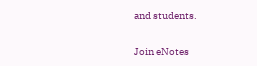and students.

Join eNotes